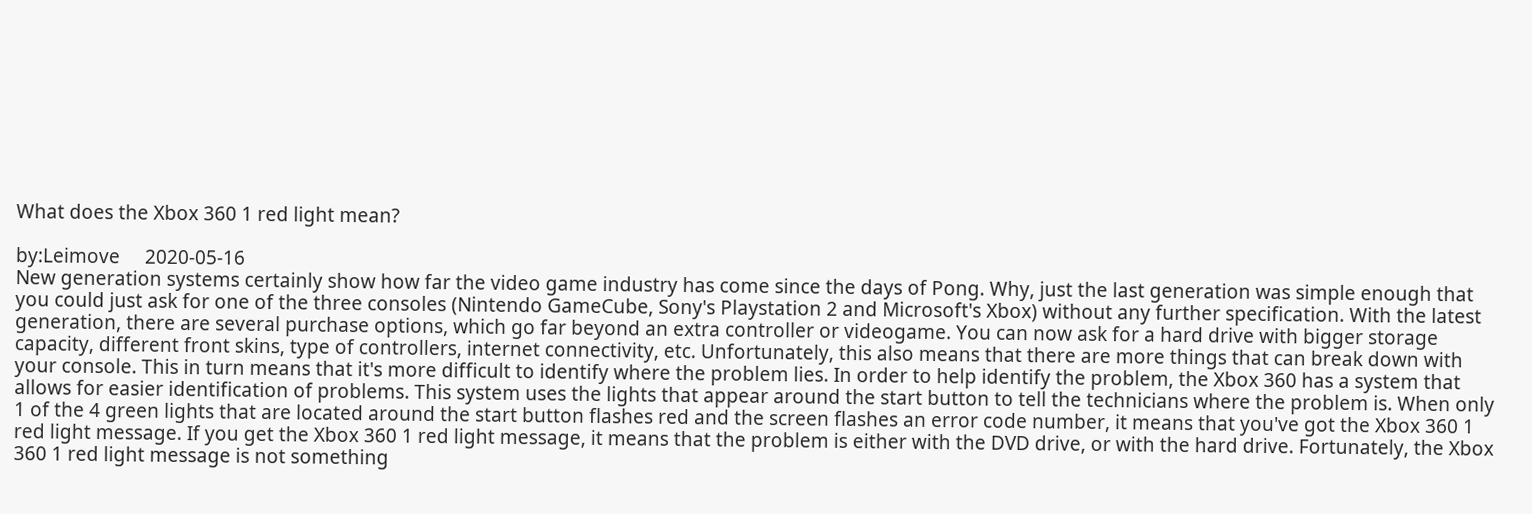What does the Xbox 360 1 red light mean?

by:Leimove     2020-05-16
New generation systems certainly show how far the video game industry has come since the days of Pong. Why, just the last generation was simple enough that you could just ask for one of the three consoles (Nintendo GameCube, Sony's Playstation 2 and Microsoft's Xbox) without any further specification. With the latest generation, there are several purchase options, which go far beyond an extra controller or videogame. You can now ask for a hard drive with bigger storage capacity, different front skins, type of controllers, internet connectivity, etc. Unfortunately, this also means that there are more things that can break down with your console. This in turn means that it's more difficult to identify where the problem lies. In order to help identify the problem, the Xbox 360 has a system that allows for easier identification of problems. This system uses the lights that appear around the start button to tell the technicians where the problem is. When only 1 of the 4 green lights that are located around the start button flashes red and the screen flashes an error code number, it means that you've got the Xbox 360 1 red light message. If you get the Xbox 360 1 red light message, it means that the problem is either with the DVD drive, or with the hard drive. Fortunately, the Xbox 360 1 red light message is not something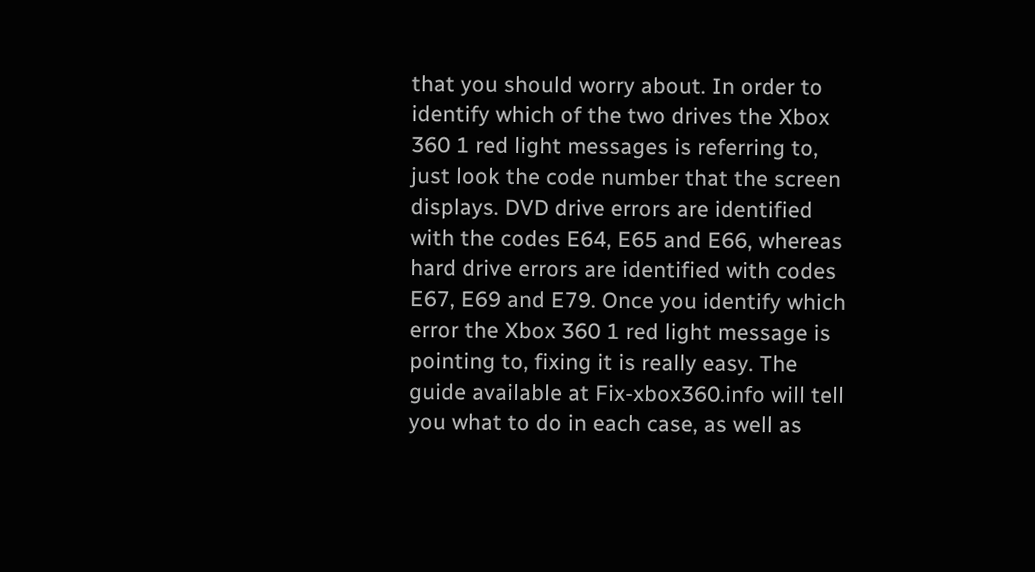that you should worry about. In order to identify which of the two drives the Xbox 360 1 red light messages is referring to, just look the code number that the screen displays. DVD drive errors are identified with the codes E64, E65 and E66, whereas hard drive errors are identified with codes E67, E69 and E79. Once you identify which error the Xbox 360 1 red light message is pointing to, fixing it is really easy. The guide available at Fix-xbox360.info will tell you what to do in each case, as well as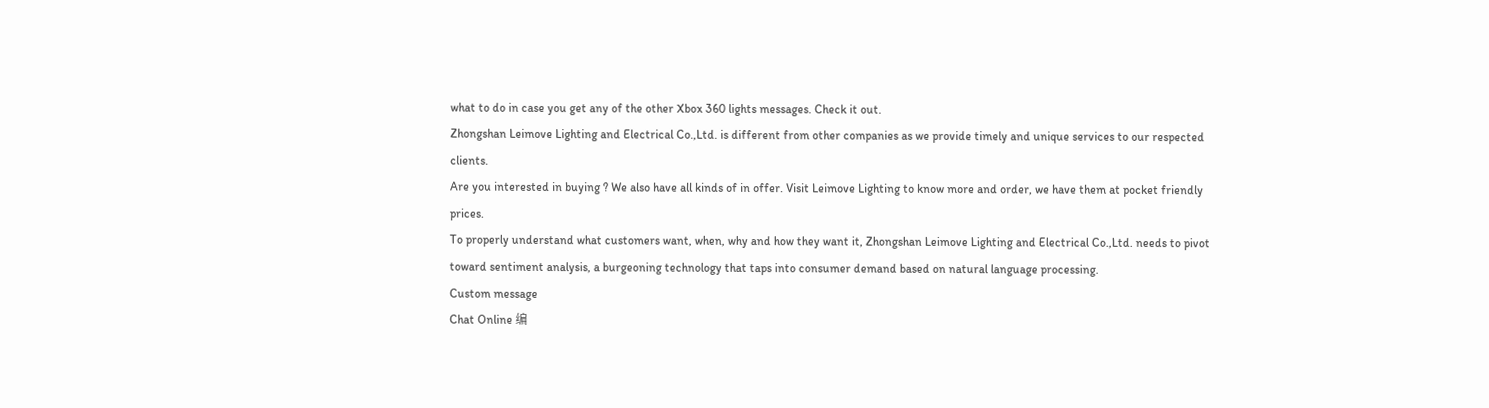what to do in case you get any of the other Xbox 360 lights messages. Check it out.
Zhongshan Leimove Lighting and Electrical Co.,Ltd. is different from other companies as we provide timely and unique services to our respected clients.
Are you interested in buying ? We also have all kinds of in offer. Visit Leimove Lighting to know more and order, we have them at pocket friendly prices.
To properly understand what customers want, when, why and how they want it, Zhongshan Leimove Lighting and Electrical Co.,Ltd. needs to pivot toward sentiment analysis, a burgeoning technology that taps into consumer demand based on natural language processing.
Custom message
Chat Online 编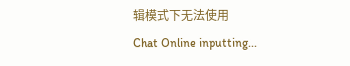辑模式下无法使用
Chat Online inputting...